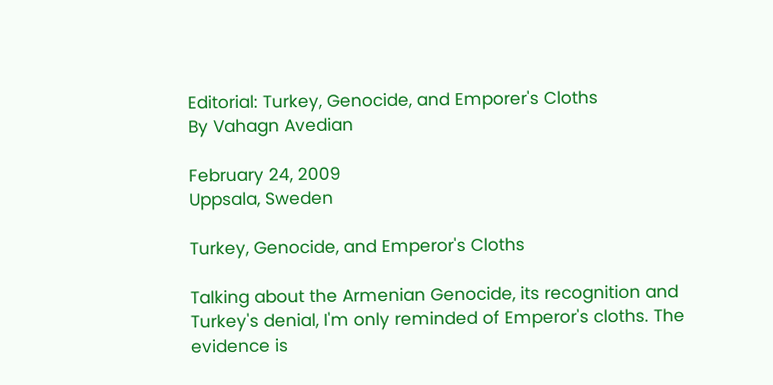Editorial: Turkey, Genocide, and Emporer's Cloths
By Vahagn Avedian

February 24, 2009
Uppsala, Sweden

Turkey, Genocide, and Emperor's Cloths

Talking about the Armenian Genocide, its recognition and Turkey's denial, I'm only reminded of Emperor's cloths. The evidence is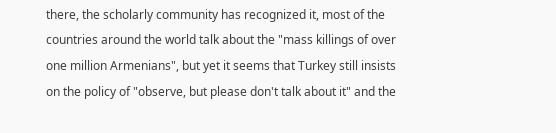there, the scholarly community has recognized it, most of the countries around the world talk about the "mass killings of over one million Armenians", but yet it seems that Turkey still insists on the policy of "observe, but please don't talk about it" and the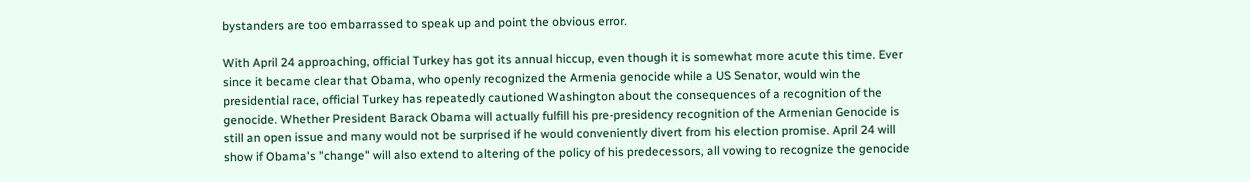bystanders are too embarrassed to speak up and point the obvious error.

With April 24 approaching, official Turkey has got its annual hiccup, even though it is somewhat more acute this time. Ever since it became clear that Obama, who openly recognized the Armenia genocide while a US Senator, would win the presidential race, official Turkey has repeatedly cautioned Washington about the consequences of a recognition of the genocide. Whether President Barack Obama will actually fulfill his pre-presidency recognition of the Armenian Genocide is still an open issue and many would not be surprised if he would conveniently divert from his election promise. April 24 will show if Obama's "change" will also extend to altering of the policy of his predecessors, all vowing to recognize the genocide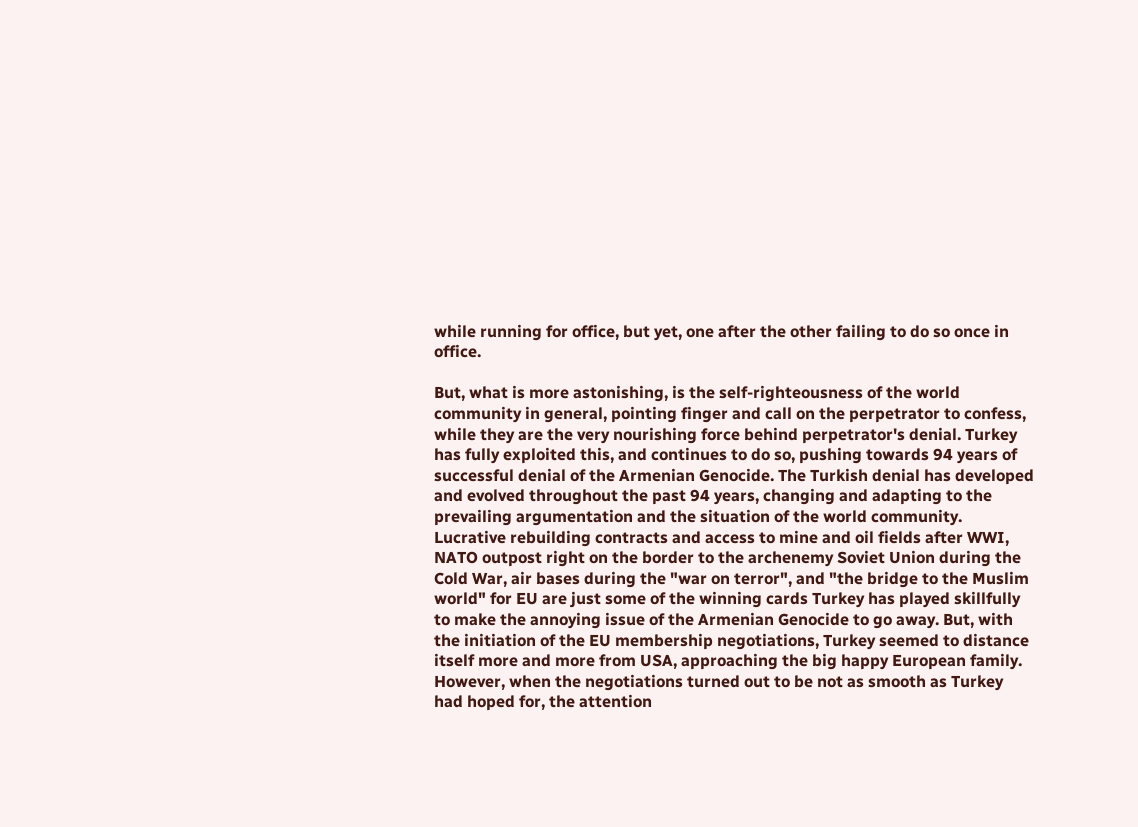while running for office, but yet, one after the other failing to do so once in office.

But, what is more astonishing, is the self-righteousness of the world community in general, pointing finger and call on the perpetrator to confess, while they are the very nourishing force behind perpetrator's denial. Turkey has fully exploited this, and continues to do so, pushing towards 94 years of successful denial of the Armenian Genocide. The Turkish denial has developed and evolved throughout the past 94 years, changing and adapting to the prevailing argumentation and the situation of the world community. Lucrative rebuilding contracts and access to mine and oil fields after WWI, NATO outpost right on the border to the archenemy Soviet Union during the Cold War, air bases during the "war on terror", and "the bridge to the Muslim world" for EU are just some of the winning cards Turkey has played skillfully to make the annoying issue of the Armenian Genocide to go away. But, with the initiation of the EU membership negotiations, Turkey seemed to distance itself more and more from USA, approaching the big happy European family. However, when the negotiations turned out to be not as smooth as Turkey had hoped for, the attention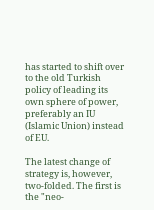has started to shift over to the old Turkish policy of leading its own sphere of power, preferably an IU (Islamic Union) instead of EU.

The latest change of strategy is, however, two-folded. The first is the "neo-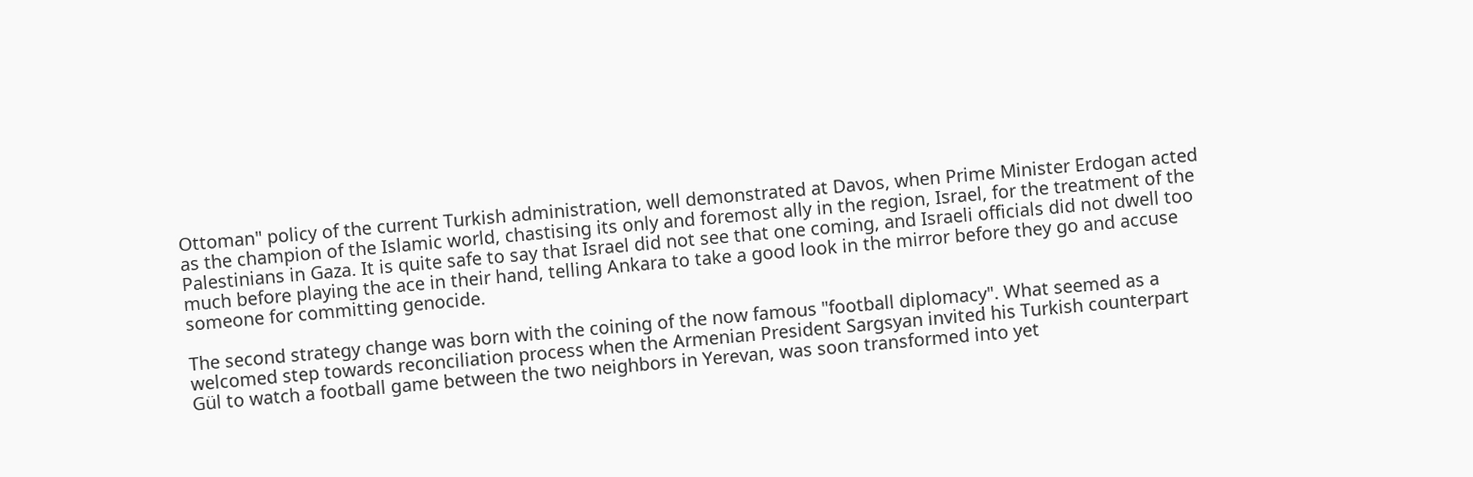Ottoman" policy of the current Turkish administration, well demonstrated at Davos, when Prime Minister Erdogan acted as the champion of the Islamic world, chastising its only and foremost ally in the region, Israel, for the treatment of the Palestinians in Gaza. It is quite safe to say that Israel did not see that one coming, and Israeli officials did not dwell too much before playing the ace in their hand, telling Ankara to take a good look in the mirror before they go and accuse someone for committing genocide.

The second strategy change was born with the coining of the now famous "football diplomacy". What seemed as a welcomed step towards reconciliation process when the Armenian President Sargsyan invited his Turkish counterpart Gül to watch a football game between the two neighbors in Yerevan, was soon transformed into yet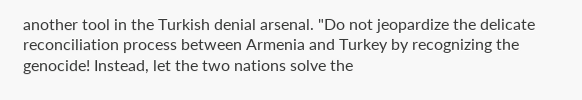another tool in the Turkish denial arsenal. "Do not jeopardize the delicate reconciliation process between Armenia and Turkey by recognizing the genocide! Instead, let the two nations solve the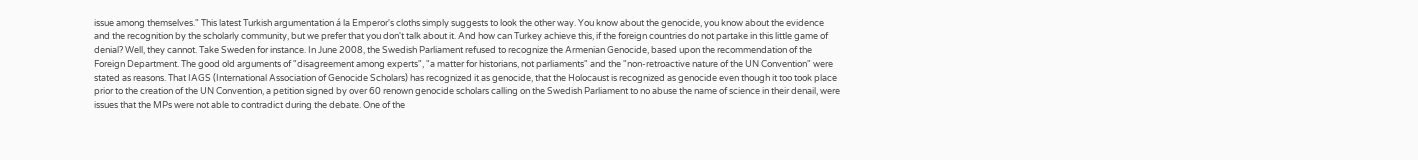issue among themselves." This latest Turkish argumentation á la Emperor's cloths simply suggests to look the other way. You know about the genocide, you know about the evidence and the recognition by the scholarly community, but we prefer that you don't talk about it. And how can Turkey achieve this, if the foreign countries do not partake in this little game of denial? Well, they cannot. Take Sweden for instance. In June 2008, the Swedish Parliament refused to recognize the Armenian Genocide, based upon the recommendation of the Foreign Department. The good old arguments of "disagreement among experts", "a matter for historians, not parliaments" and the "non-retroactive nature of the UN Convention" were stated as reasons. That IAGS (International Association of Genocide Scholars) has recognized it as genocide, that the Holocaust is recognized as genocide even though it too took place prior to the creation of the UN Convention, a petition signed by over 60 renown genocide scholars calling on the Swedish Parliament to no abuse the name of science in their denail, were issues that the MPs were not able to contradict during the debate. One of the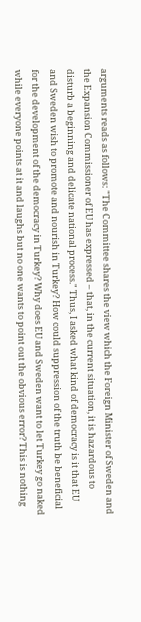arguments reads as follows: "The Committee shares the view which the Foreign Minister of Sweden and the Expansion Commissioner of EU has expressed – that, in the current situation, it is hazardous to disturb a beginning and delicate national process." Thus, I asked what kind of democracy is it that EU and Sweden wish to promote and nourish in Turkey? How could suppression of the truth be beneficial for the development of the democracy in Turkey? Why does EU and Sweden want to let Turkey go naked while everyone points at it and laughs but no one wants to point out the obvious error? This is nothing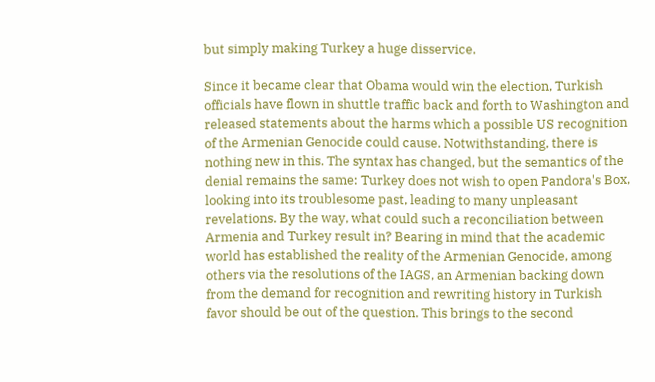but simply making Turkey a huge disservice.

Since it became clear that Obama would win the election, Turkish officials have flown in shuttle traffic back and forth to Washington and released statements about the harms which a possible US recognition of the Armenian Genocide could cause. Notwithstanding, there is nothing new in this. The syntax has changed, but the semantics of the denial remains the same: Turkey does not wish to open Pandora's Box, looking into its troublesome past, leading to many unpleasant revelations. By the way, what could such a reconciliation between Armenia and Turkey result in? Bearing in mind that the academic world has established the reality of the Armenian Genocide, among others via the resolutions of the IAGS, an Armenian backing down from the demand for recognition and rewriting history in Turkish favor should be out of the question. This brings to the second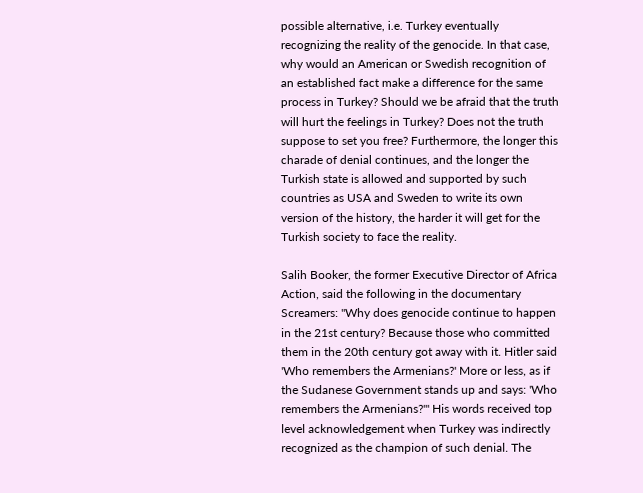possible alternative, i.e. Turkey eventually recognizing the reality of the genocide. In that case, why would an American or Swedish recognition of an established fact make a difference for the same process in Turkey? Should we be afraid that the truth will hurt the feelings in Turkey? Does not the truth suppose to set you free? Furthermore, the longer this charade of denial continues, and the longer the Turkish state is allowed and supported by such countries as USA and Sweden to write its own version of the history, the harder it will get for the Turkish society to face the reality.

Salih Booker, the former Executive Director of Africa Action, said the following in the documentary Screamers: "Why does genocide continue to happen in the 21st century? Because those who committed them in the 20th century got away with it. Hitler said 'Who remembers the Armenians?' More or less, as if the Sudanese Government stands up and says: 'Who remembers the Armenians?'" His words received top level acknowledgement when Turkey was indirectly recognized as the champion of such denial. The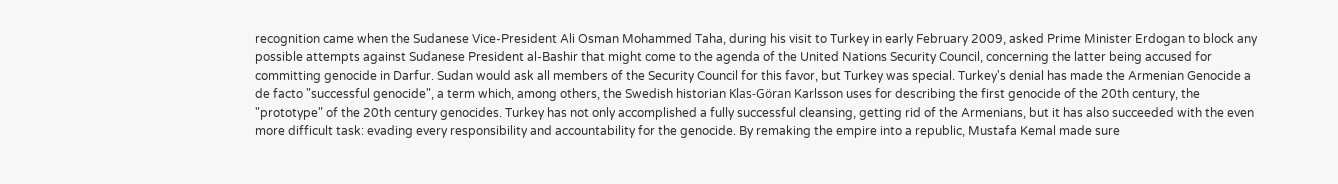recognition came when the Sudanese Vice-President Ali Osman Mohammed Taha, during his visit to Turkey in early February 2009, asked Prime Minister Erdogan to block any possible attempts against Sudanese President al-Bashir that might come to the agenda of the United Nations Security Council, concerning the latter being accused for committing genocide in Darfur. Sudan would ask all members of the Security Council for this favor, but Turkey was special. Turkey's denial has made the Armenian Genocide a de facto "successful genocide", a term which, among others, the Swedish historian Klas-Göran Karlsson uses for describing the first genocide of the 20th century, the "prototype" of the 20th century genocides. Turkey has not only accomplished a fully successful cleansing, getting rid of the Armenians, but it has also succeeded with the even more difficult task: evading every responsibility and accountability for the genocide. By remaking the empire into a republic, Mustafa Kemal made sure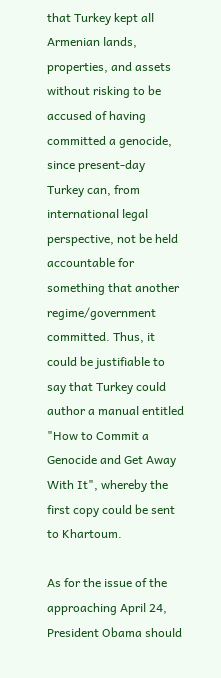that Turkey kept all Armenian lands, properties, and assets without risking to be accused of having committed a genocide, since present-day Turkey can, from international legal perspective, not be held accountable for something that another regime/government committed. Thus, it could be justifiable to say that Turkey could author a manual entitled "How to Commit a Genocide and Get Away With It", whereby the first copy could be sent to Khartoum.

As for the issue of the approaching April 24, President Obama should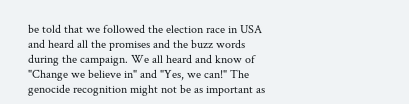be told that we followed the election race in USA and heard all the promises and the buzz words during the campaign. We all heard and know of "Change we believe in" and "Yes, we can!" The genocide recognition might not be as important as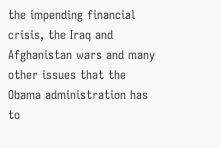the impending financial crisis, the Iraq and Afghanistan wars and many other issues that the Obama administration has to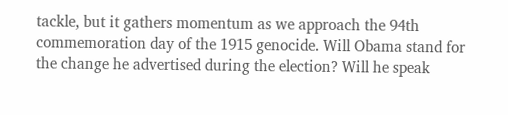tackle, but it gathers momentum as we approach the 94th commemoration day of the 1915 genocide. Will Obama stand for the change he advertised during the election? Will he speak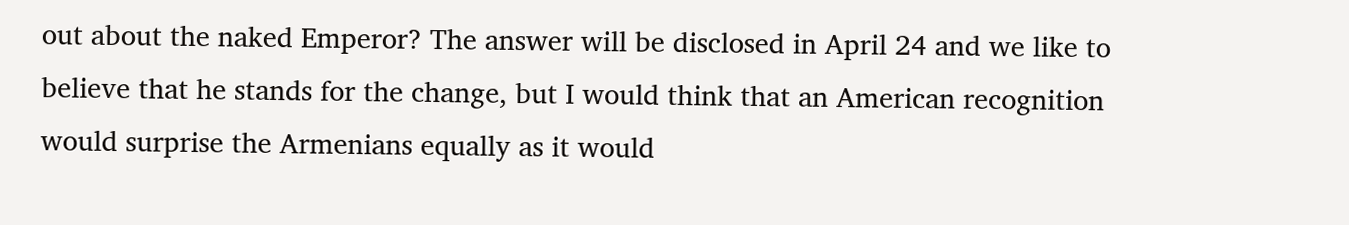out about the naked Emperor? The answer will be disclosed in April 24 and we like to believe that he stands for the change, but I would think that an American recognition would surprise the Armenians equally as it would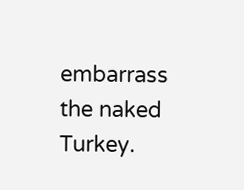embarrass the naked Turkey.